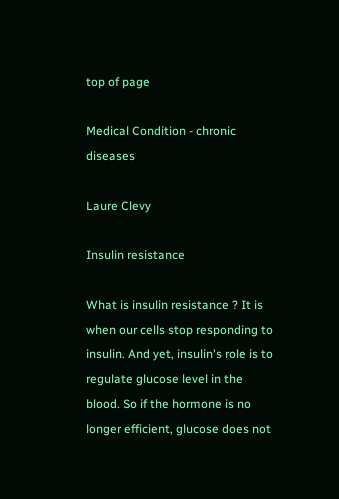top of page

Medical Condition - chronic diseases

Laure Clevy

Insulin resistance

What is insulin resistance ? It is when our cells stop responding to insulin. And yet, insulin's role is to regulate glucose level in the blood. So if the hormone is no longer efficient, glucose does not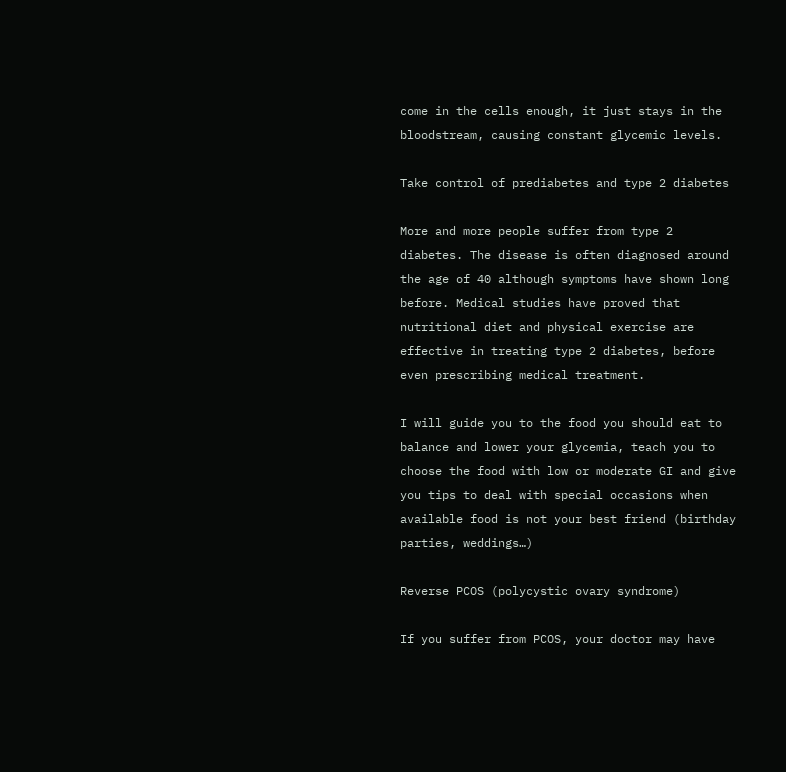come in the cells enough, it just stays in the bloodstream, causing constant glycemic levels.

Take control of prediabetes and type 2 diabetes

More and more people suffer from type 2 diabetes. The disease is often diagnosed around the age of 40 although symptoms have shown long before. Medical studies have proved that nutritional diet and physical exercise are effective in treating type 2 diabetes, before even prescribing medical treatment.

I will guide you to the food you should eat to balance and lower your glycemia, teach you to choose the food with low or moderate GI and give you tips to deal with special occasions when available food is not your best friend (birthday parties, weddings…)

Reverse PCOS (polycystic ovary syndrome)

If you suffer from PCOS, your doctor may have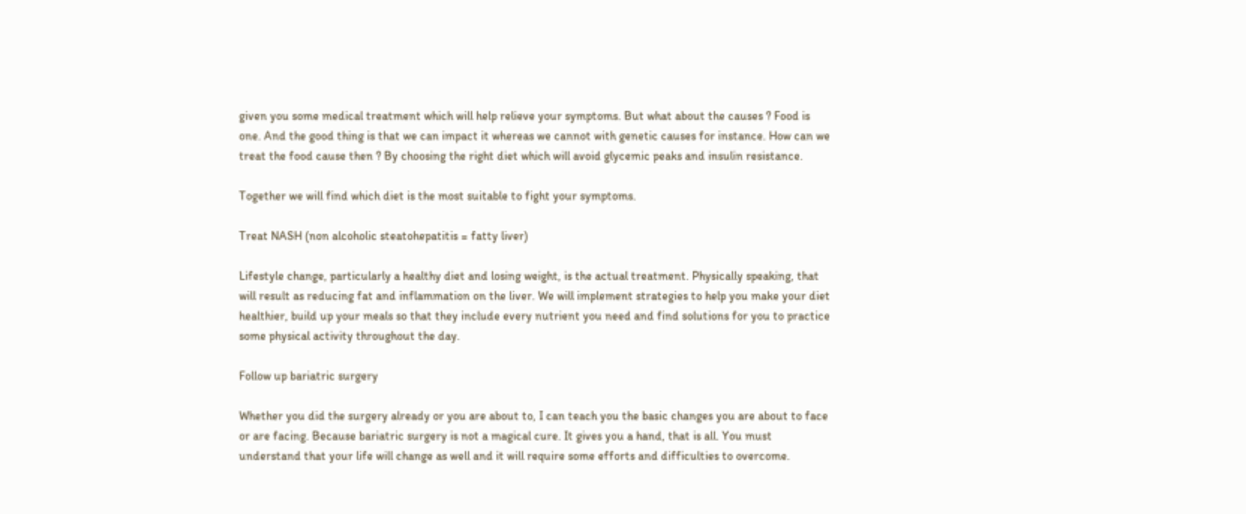given you some medical treatment which will help relieve your symptoms. But what about the causes ? Food is one. And the good thing is that we can impact it whereas we cannot with genetic causes for instance. How can we treat the food cause then ? By choosing the right diet which will avoid glycemic peaks and insulin resistance.

Together we will find which diet is the most suitable to fight your symptoms.

Treat NASH (non alcoholic steatohepatitis = fatty liver)

Lifestyle change, particularly a healthy diet and losing weight, is the actual treatment. Physically speaking, that will result as reducing fat and inflammation on the liver. We will implement strategies to help you make your diet healthier, build up your meals so that they include every nutrient you need and find solutions for you to practice some physical activity throughout the day.

Follow up bariatric surgery

Whether you did the surgery already or you are about to, I can teach you the basic changes you are about to face or are facing. Because bariatric surgery is not a magical cure. It gives you a hand, that is all. You must understand that your life will change as well and it will require some efforts and difficulties to overcome.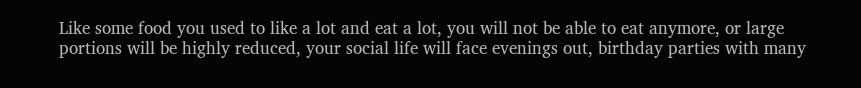Like some food you used to like a lot and eat a lot, you will not be able to eat anymore, or large portions will be highly reduced, your social life will face evenings out, birthday parties with many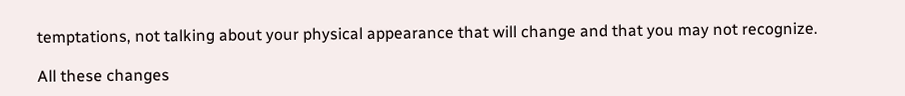temptations, not talking about your physical appearance that will change and that you may not recognize.

All these changes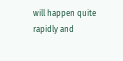will happen quite rapidly and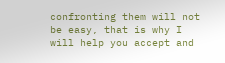confronting them will not be easy, that is why I will help you accept and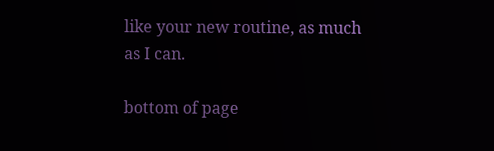like your new routine, as much as I can.

bottom of page